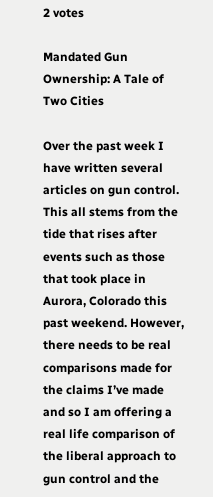2 votes

Mandated Gun Ownership: A Tale of Two Cities

Over the past week I have written several articles on gun control. This all stems from the tide that rises after events such as those that took place in Aurora, Colorado this past weekend. However, there needs to be real comparisons made for the claims I’ve made and so I am offering a real life comparison of the liberal approach to gun control and the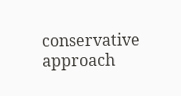conservative approach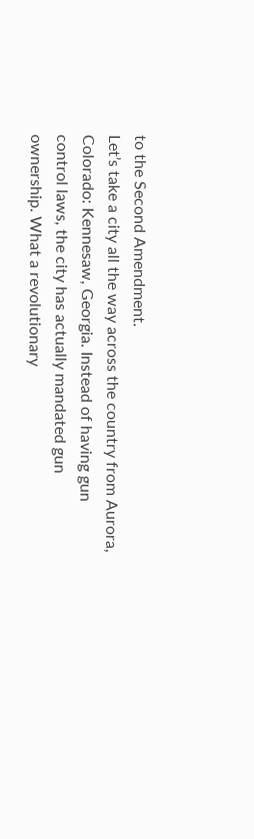to the Second Amendment.
Let’s take a city all the way across the country from Aurora, Colorado: Kennesaw, Georgia. Instead of having gun control laws, the city has actually mandated gun ownership. What a revolutionary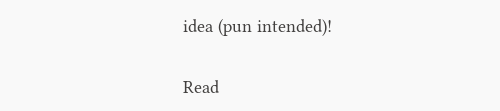idea (pun intended)!

Read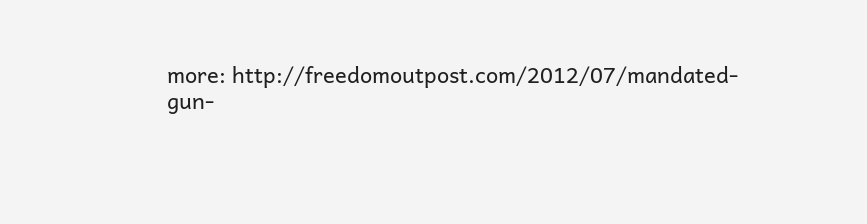more: http://freedomoutpost.com/2012/07/mandated-gun-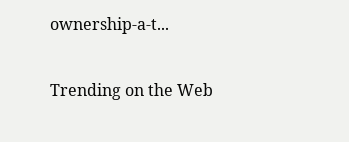ownership-a-t...

Trending on the Web